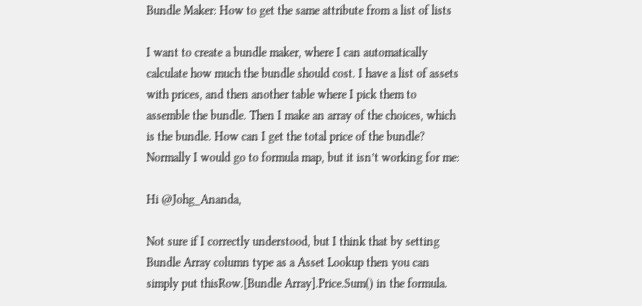Bundle Maker: How to get the same attribute from a list of lists

I want to create a bundle maker, where I can automatically calculate how much the bundle should cost. I have a list of assets with prices, and then another table where I pick them to assemble the bundle. Then I make an array of the choices, which is the bundle. How can I get the total price of the bundle? Normally I would go to formula map, but it isn’t working for me:

Hi @Johg_Ananda,

Not sure if I correctly understood, but I think that by setting Bundle Array column type as a Asset Lookup then you can simply put thisRow.[Bundle Array].Price.Sum() in the formula.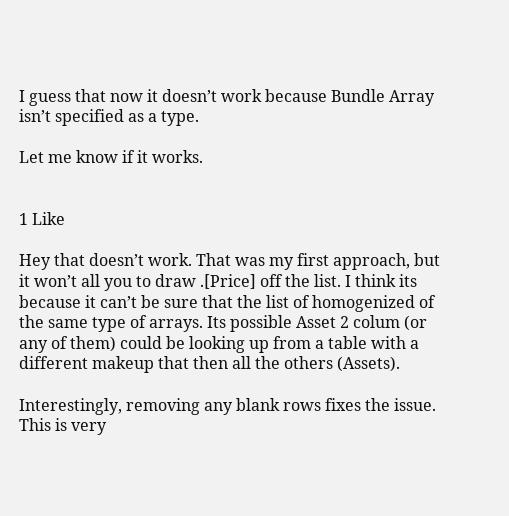I guess that now it doesn’t work because Bundle Array isn’t specified as a type.

Let me know if it works.


1 Like

Hey that doesn’t work. That was my first approach, but it won’t all you to draw .[Price] off the list. I think its because it can’t be sure that the list of homogenized of the same type of arrays. Its possible Asset 2 colum (or any of them) could be looking up from a table with a different makeup that then all the others (Assets).

Interestingly, removing any blank rows fixes the issue. This is very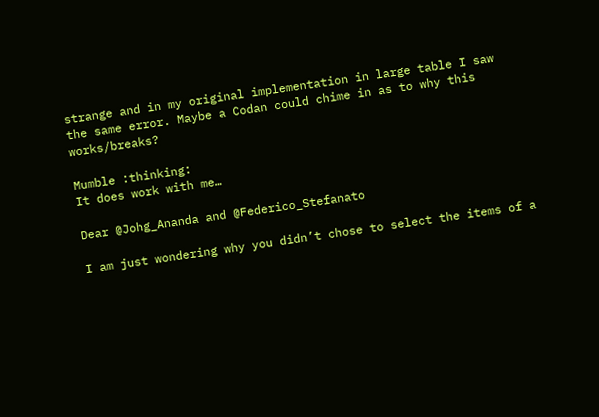strange and in my original implementation in large table I saw the same error. Maybe a Codan could chime in as to why this works/breaks?

Mumble :thinking:
It does work with me…

Dear @Johg_Ananda and @Federico_Stefanato

I am just wondering why you didn’t chose to select the items of a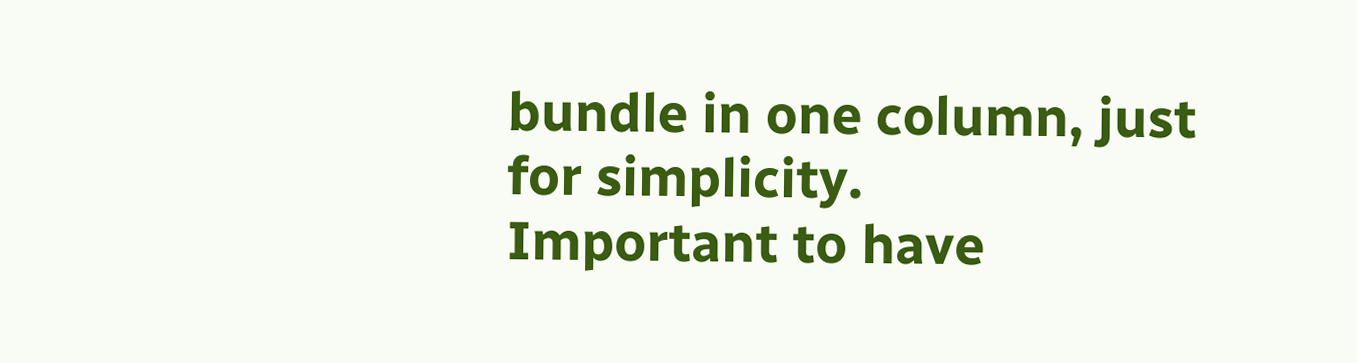bundle in one column, just for simplicity.
Important to have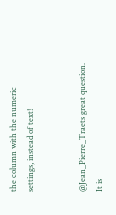the column with the numeric settings, instead of text!


@Jean_Pierre_Traets great question. It is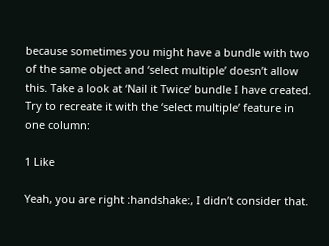because sometimes you might have a bundle with two of the same object and ‘select multiple’ doesn’t allow this. Take a look at ‘Nail it Twice’ bundle I have created. Try to recreate it with the ‘select multiple’ feature in one column:

1 Like

Yeah, you are right :handshake:, I didn’t consider that.